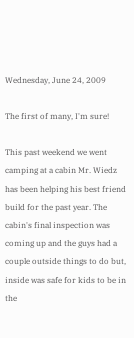Wednesday, June 24, 2009

The first of many, I'm sure!

This past weekend we went camping at a cabin Mr. Wiedz has been helping his best friend build for the past year. The cabin's final inspection was coming up and the guys had a couple outside things to do but, inside was safe for kids to be in the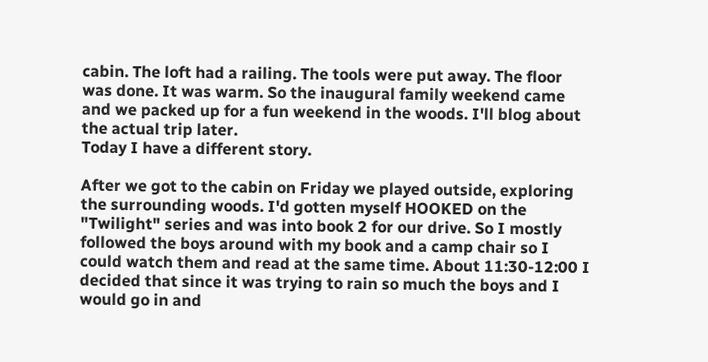cabin. The loft had a railing. The tools were put away. The floor was done. It was warm. So the inaugural family weekend came and we packed up for a fun weekend in the woods. I'll blog about the actual trip later.
Today I have a different story.

After we got to the cabin on Friday we played outside, exploring the surrounding woods. I'd gotten myself HOOKED on the "Twilight" series and was into book 2 for our drive. So I mostly followed the boys around with my book and a camp chair so I could watch them and read at the same time. About 11:30-12:00 I decided that since it was trying to rain so much the boys and I would go in and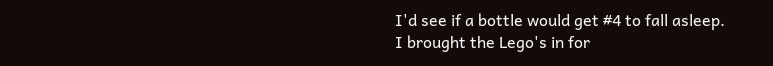I'd see if a bottle would get #4 to fall asleep.
I brought the Lego's in for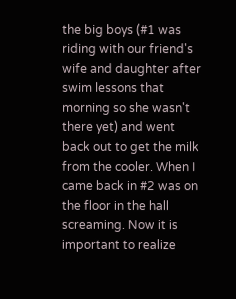the big boys (#1 was riding with our friend's wife and daughter after swim lessons that morning so she wasn't there yet) and went back out to get the milk from the cooler. When I came back in #2 was on the floor in the hall screaming. Now it is important to realize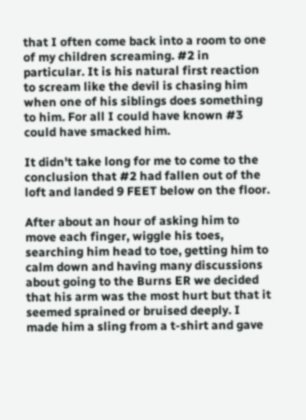that I often come back into a room to one of my children screaming. #2 in particular. It is his natural first reaction to scream like the devil is chasing him when one of his siblings does something to him. For all I could have known #3 could have smacked him.

It didn't take long for me to come to the conclusion that #2 had fallen out of the loft and landed 9 FEET below on the floor.

After about an hour of asking him to move each finger, wiggle his toes, searching him head to toe, getting him to calm down and having many discussions about going to the Burns ER we decided that his arm was the most hurt but that it seemed sprained or bruised deeply. I made him a sling from a t-shirt and gave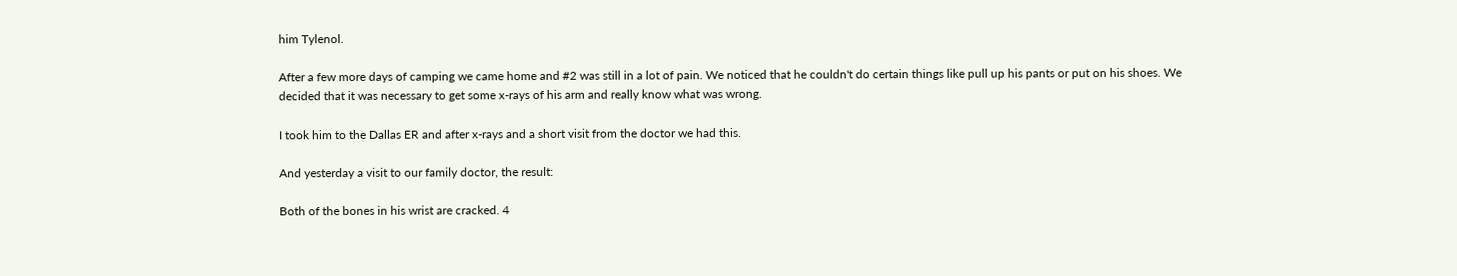him Tylenol.

After a few more days of camping we came home and #2 was still in a lot of pain. We noticed that he couldn't do certain things like pull up his pants or put on his shoes. We decided that it was necessary to get some x-rays of his arm and really know what was wrong.

I took him to the Dallas ER and after x-rays and a short visit from the doctor we had this.

And yesterday a visit to our family doctor, the result:

Both of the bones in his wrist are cracked. 4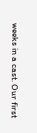weeks in a cast. Our first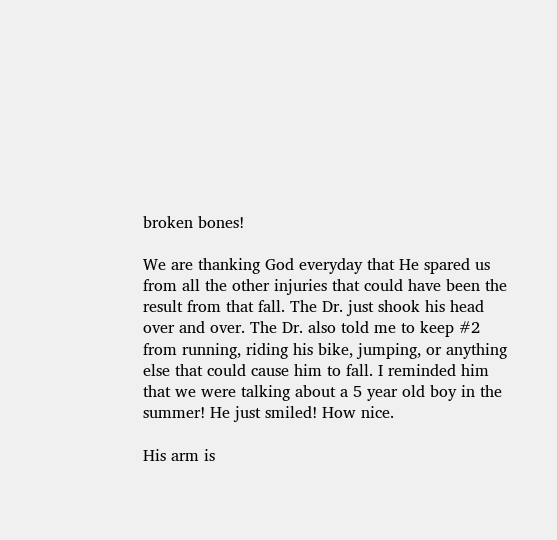broken bones!

We are thanking God everyday that He spared us from all the other injuries that could have been the result from that fall. The Dr. just shook his head over and over. The Dr. also told me to keep #2 from running, riding his bike, jumping, or anything else that could cause him to fall. I reminded him that we were talking about a 5 year old boy in the summer! He just smiled! How nice.

His arm is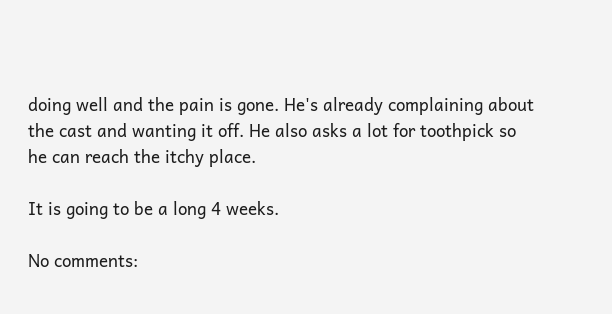doing well and the pain is gone. He's already complaining about the cast and wanting it off. He also asks a lot for toothpick so he can reach the itchy place.

It is going to be a long 4 weeks.

No comments: